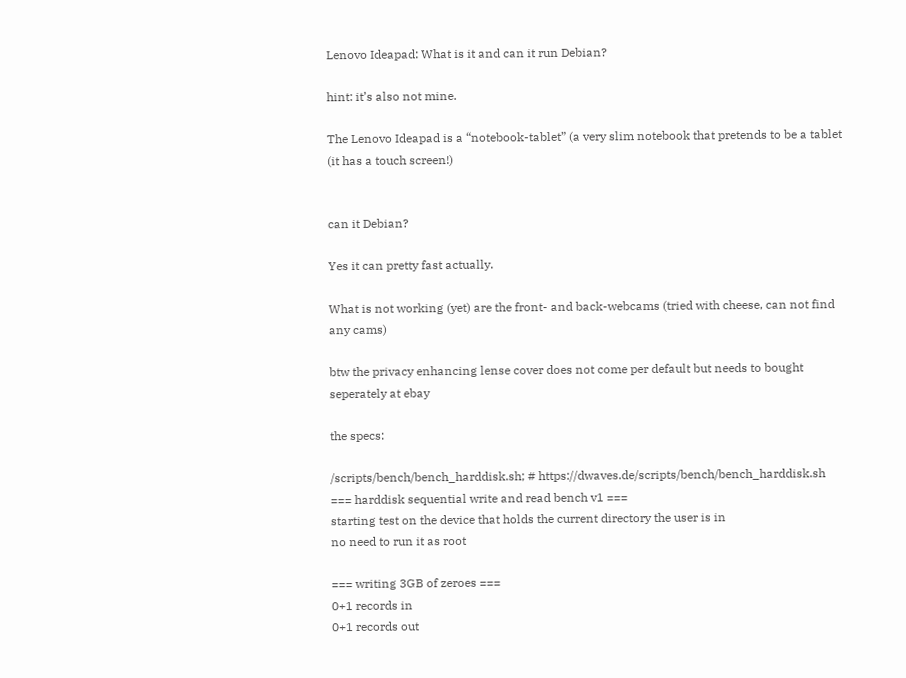Lenovo Ideapad: What is it and can it run Debian?

hint: it’s also not mine.

The Lenovo Ideapad is a “notebook-tablet” (a very slim notebook that pretends to be a tablet (it has a touch screen!)


can it Debian?

Yes it can pretty fast actually.

What is not working (yet) are the front- and back-webcams (tried with cheese, can not find any cams)

btw the privacy enhancing lense cover does not come per default but needs to bought seperately at ebay

the specs:

/scripts/bench/bench_harddisk.sh; # https://dwaves.de/scripts/bench/bench_harddisk.sh
=== harddisk sequential write and read bench v1 ===
starting test on the device that holds the current directory the user is in
no need to run it as root

=== writing 3GB of zeroes ===
0+1 records in
0+1 records out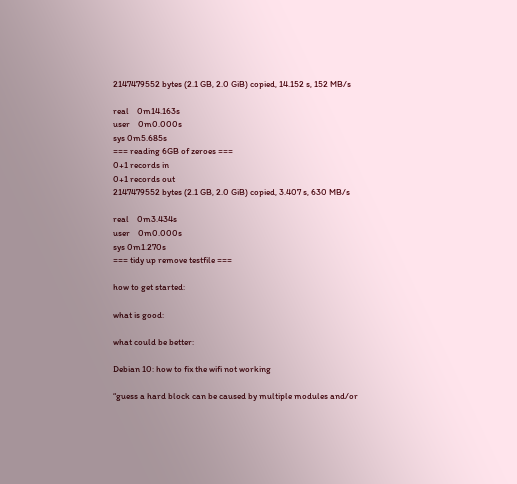2147479552 bytes (2.1 GB, 2.0 GiB) copied, 14.152 s, 152 MB/s

real    0m14.163s
user    0m0.000s
sys 0m5.685s
=== reading 6GB of zeroes ===
0+1 records in
0+1 records out
2147479552 bytes (2.1 GB, 2.0 GiB) copied, 3.407 s, 630 MB/s

real    0m3.434s
user    0m0.000s
sys 0m1.270s
=== tidy up remove testfile ===

how to get started:

what is good:

what could be better:

Debian 10: how to fix the wifi not working

“guess a hard block can be caused by multiple modules and/or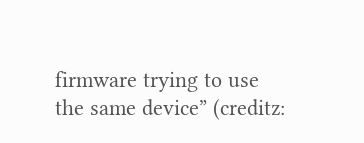firmware trying to use the same device” (creditz: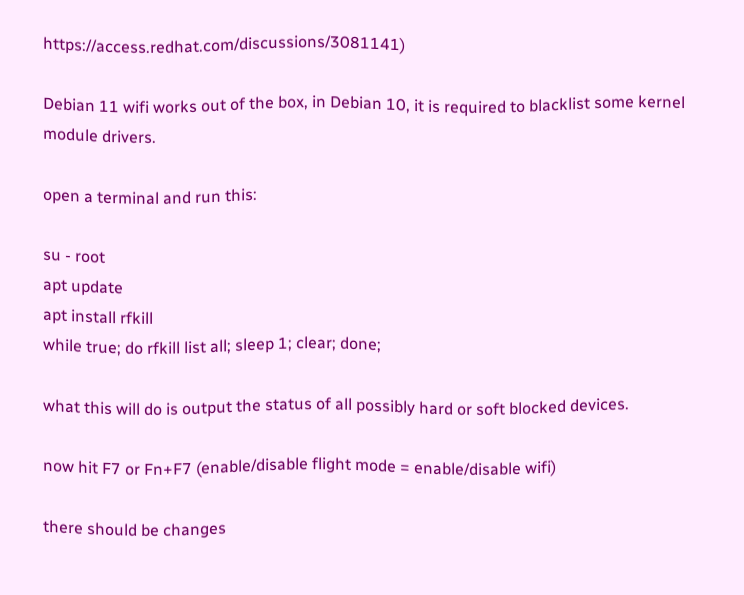https://access.redhat.com/discussions/3081141)

Debian 11 wifi works out of the box, in Debian 10, it is required to blacklist some kernel module drivers.

open a terminal and run this:

su - root
apt update
apt install rfkill
while true; do rfkill list all; sleep 1; clear; done;

what this will do is output the status of all possibly hard or soft blocked devices.

now hit F7 or Fn+F7 (enable/disable flight mode = enable/disable wifi)

there should be changes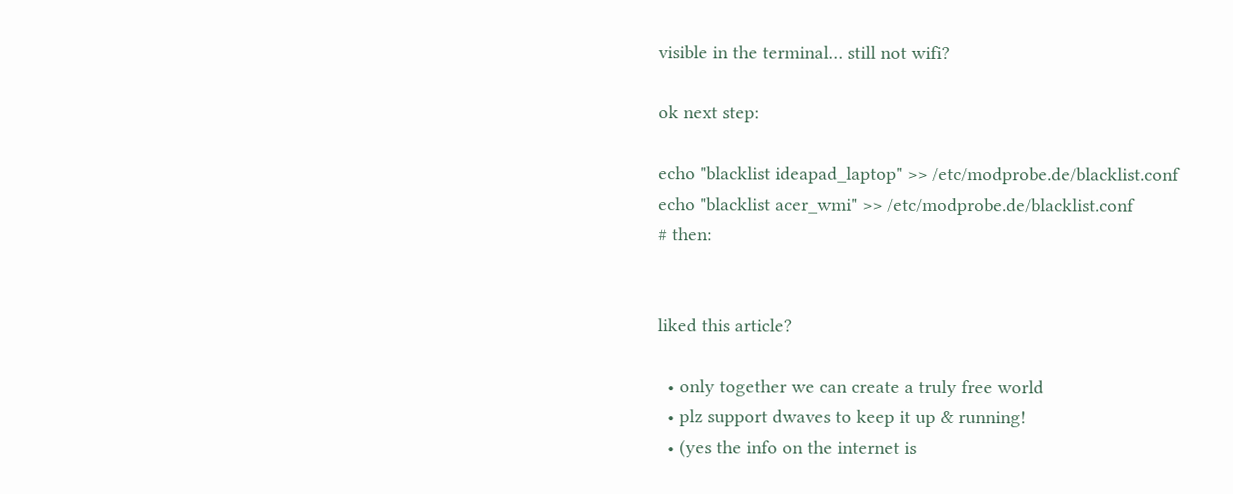visible in the terminal… still not wifi?

ok next step:

echo "blacklist ideapad_laptop" >> /etc/modprobe.de/blacklist.conf
echo "blacklist acer_wmi" >> /etc/modprobe.de/blacklist.conf
# then:


liked this article?

  • only together we can create a truly free world
  • plz support dwaves to keep it up & running!
  • (yes the info on the internet is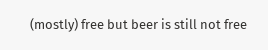(mostly) free but beer is still not free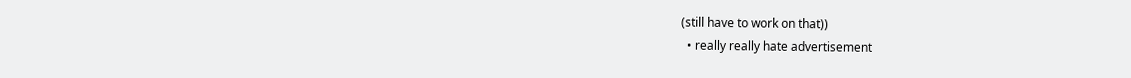(still have to work on that))
  • really really hate advertisement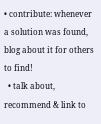• contribute: whenever a solution was found, blog about it for others to find!
  • talk about, recommend & link to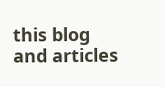this blog and articles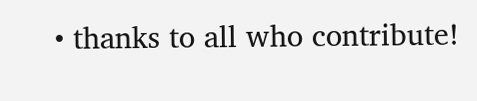• thanks to all who contribute!